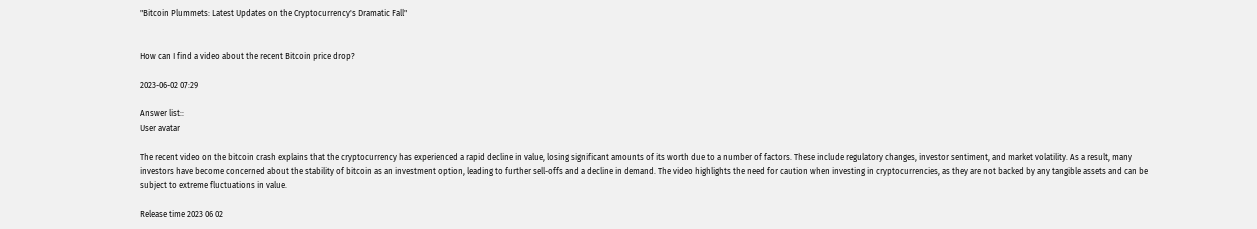"Bitcoin Plummets: Latest Updates on the Cryptocurrency's Dramatic Fall"


How can I find a video about the recent Bitcoin price drop?

2023-06-02 07:29

Answer list::
User avatar

The recent video on the bitcoin crash explains that the cryptocurrency has experienced a rapid decline in value, losing significant amounts of its worth due to a number of factors. These include regulatory changes, investor sentiment, and market volatility. As a result, many investors have become concerned about the stability of bitcoin as an investment option, leading to further sell-offs and a decline in demand. The video highlights the need for caution when investing in cryptocurrencies, as they are not backed by any tangible assets and can be subject to extreme fluctuations in value.

Release time 2023 06 02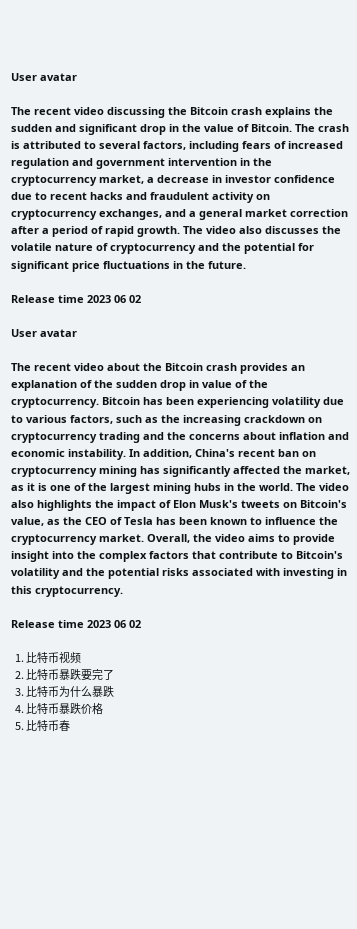User avatar

The recent video discussing the Bitcoin crash explains the sudden and significant drop in the value of Bitcoin. The crash is attributed to several factors, including fears of increased regulation and government intervention in the cryptocurrency market, a decrease in investor confidence due to recent hacks and fraudulent activity on cryptocurrency exchanges, and a general market correction after a period of rapid growth. The video also discusses the volatile nature of cryptocurrency and the potential for significant price fluctuations in the future.

Release time 2023 06 02

User avatar

The recent video about the Bitcoin crash provides an explanation of the sudden drop in value of the cryptocurrency. Bitcoin has been experiencing volatility due to various factors, such as the increasing crackdown on cryptocurrency trading and the concerns about inflation and economic instability. In addition, China's recent ban on cryptocurrency mining has significantly affected the market, as it is one of the largest mining hubs in the world. The video also highlights the impact of Elon Musk's tweets on Bitcoin's value, as the CEO of Tesla has been known to influence the cryptocurrency market. Overall, the video aims to provide insight into the complex factors that contribute to Bitcoin's volatility and the potential risks associated with investing in this cryptocurrency.

Release time 2023 06 02

  1. 比特币视频
  2. 比特币暴跌要完了
  3. 比特币为什么暴跌
  4. 比特币暴跌价格
  5. 比特币春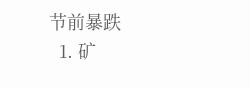节前暴跌
  1. 矿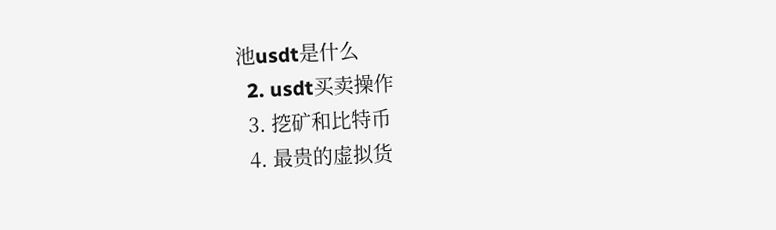池usdt是什么
  2. usdt买卖操作
  3. 挖矿和比特币
  4. 最贵的虚拟货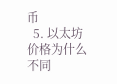币
  5. 以太坊价格为什么不同